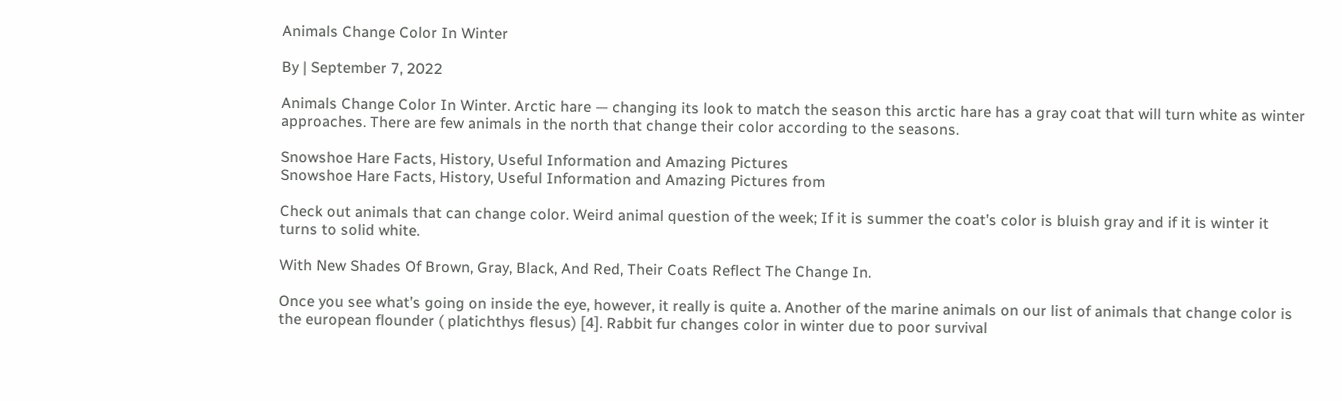Animals Change Color In Winter

By | September 7, 2022

Animals Change Color In Winter. Arctic hare — changing its look to match the season this arctic hare has a gray coat that will turn white as winter approaches. There are few animals in the north that change their color according to the seasons.

Snowshoe Hare Facts, History, Useful Information and Amazing Pictures
Snowshoe Hare Facts, History, Useful Information and Amazing Pictures from

Check out animals that can change color. Weird animal question of the week; If it is summer the coat’s color is bluish gray and if it is winter it turns to solid white.

With New Shades Of Brown, Gray, Black, And Red, Their Coats Reflect The Change In.

Once you see what’s going on inside the eye, however, it really is quite a. Another of the marine animals on our list of animals that change color is the european flounder ( platichthys flesus) [4]. Rabbit fur changes color in winter due to poor survival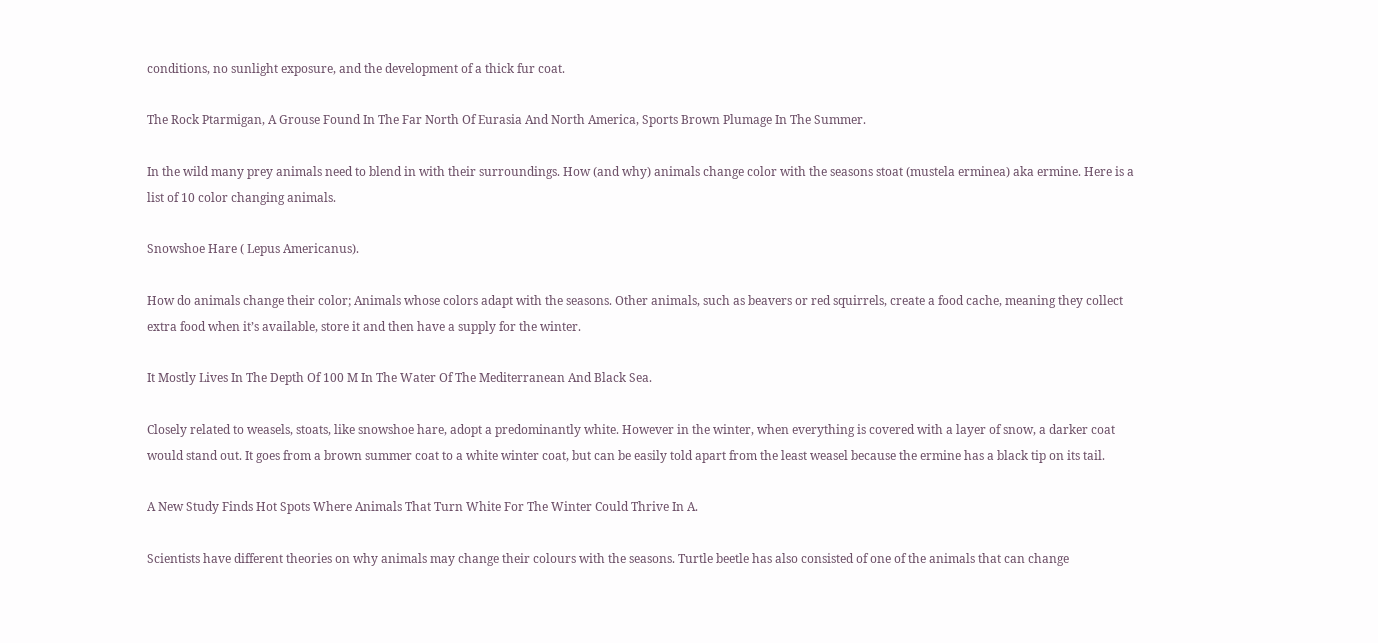conditions, no sunlight exposure, and the development of a thick fur coat.

The Rock Ptarmigan, A Grouse Found In The Far North Of Eurasia And North America, Sports Brown Plumage In The Summer.

In the wild many prey animals need to blend in with their surroundings. How (and why) animals change color with the seasons stoat (mustela erminea) aka ermine. Here is a list of 10 color changing animals.

Snowshoe Hare ( Lepus Americanus).

How do animals change their color; Animals whose colors adapt with the seasons. Other animals, such as beavers or red squirrels, create a food cache, meaning they collect extra food when it’s available, store it and then have a supply for the winter.

It Mostly Lives In The Depth Of 100 M In The Water Of The Mediterranean And Black Sea.

Closely related to weasels, stoats, like snowshoe hare, adopt a predominantly white. However in the winter, when everything is covered with a layer of snow, a darker coat would stand out. It goes from a brown summer coat to a white winter coat, but can be easily told apart from the least weasel because the ermine has a black tip on its tail.

A New Study Finds Hot Spots Where Animals That Turn White For The Winter Could Thrive In A.

Scientists have different theories on why animals may change their colours with the seasons. Turtle beetle has also consisted of one of the animals that can change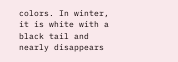colors. In winter, it is white with a black tail and nearly disappears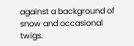against a background of snow and occasional twigs.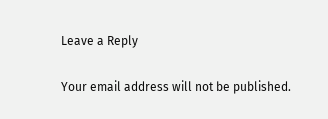Leave a Reply

Your email address will not be published.